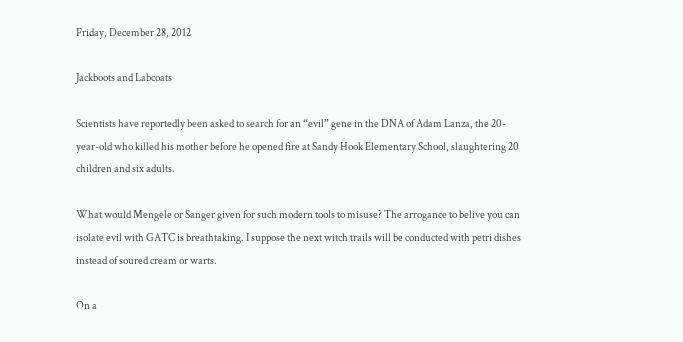Friday, December 28, 2012

Jackboots and Labcoats

Scientists have reportedly been asked to search for an “evil” gene in the DNA of Adam Lanza, the 20-year-old who killed his mother before he opened fire at Sandy Hook Elementary School, slaughtering 20 children and six adults.

What would Mengele or Sanger given for such modern tools to misuse? The arrogance to belive you can isolate evil with GATC is breathtaking. I suppose the next witch trails will be conducted with petri dishes instead of soured cream or warts.

On a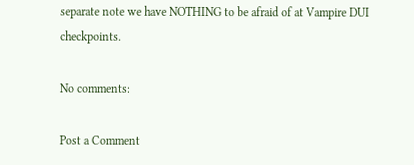separate note we have NOTHING to be afraid of at Vampire DUI checkpoints.

No comments:

Post a Comment